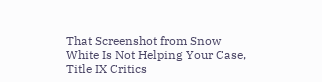That Screenshot from Snow White Is Not Helping Your Case, Title IX Critics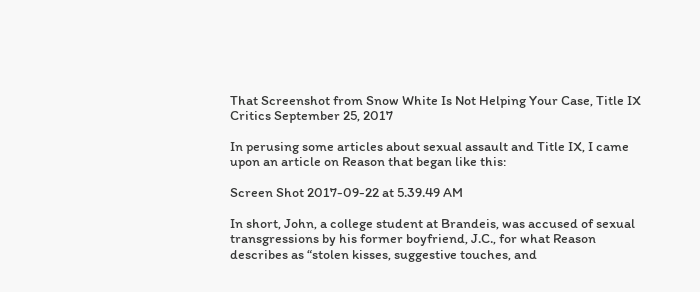That Screenshot from Snow White Is Not Helping Your Case, Title IX Critics September 25, 2017

In perusing some articles about sexual assault and Title IX, I came upon an article on Reason that began like this:

Screen Shot 2017-09-22 at 5.39.49 AM

In short, John, a college student at Brandeis, was accused of sexual transgressions by his former boyfriend, J.C., for what Reason describes as “stolen kisses, suggestive touches, and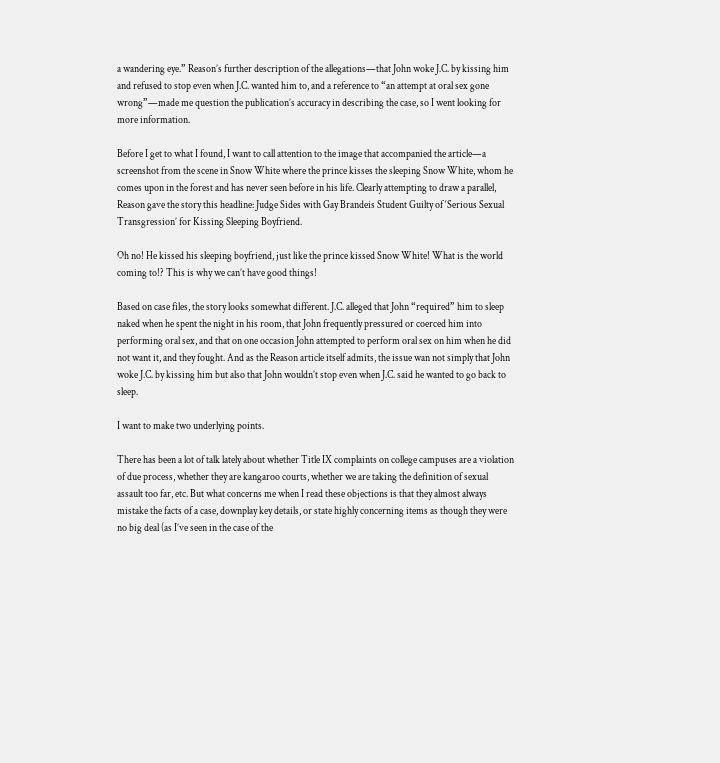a wandering eye.” Reason’s further description of the allegations—that John woke J.C. by kissing him and refused to stop even when J.C. wanted him to, and a reference to “an attempt at oral sex gone wrong”—made me question the publication’s accuracy in describing the case, so I went looking for more information.

Before I get to what I found, I want to call attention to the image that accompanied the article—a screenshot from the scene in Snow White where the prince kisses the sleeping Snow White, whom he comes upon in the forest and has never seen before in his life. Clearly attempting to draw a parallel, Reason gave the story this headline: Judge Sides with Gay Brandeis Student Guilty of ‘Serious Sexual Transgression’ for Kissing Sleeping Boyfriend.

Oh no! He kissed his sleeping boyfriend, just like the prince kissed Snow White! What is the world coming to!? This is why we can’t have good things!

Based on case files, the story looks somewhat different. J.C. alleged that John “required” him to sleep naked when he spent the night in his room, that John frequently pressured or coerced him into performing oral sex, and that on one occasion John attempted to perform oral sex on him when he did not want it, and they fought. And as the Reason article itself admits, the issue wan not simply that John woke J.C. by kissing him but also that John wouldn’t stop even when J.C. said he wanted to go back to sleep.

I want to make two underlying points.

There has been a lot of talk lately about whether Title IX complaints on college campuses are a violation of due process, whether they are kangaroo courts, whether we are taking the definition of sexual assault too far, etc. But what concerns me when I read these objections is that they almost always mistake the facts of a case, downplay key details, or state highly concerning items as though they were no big deal (as I’ve seen in the case of the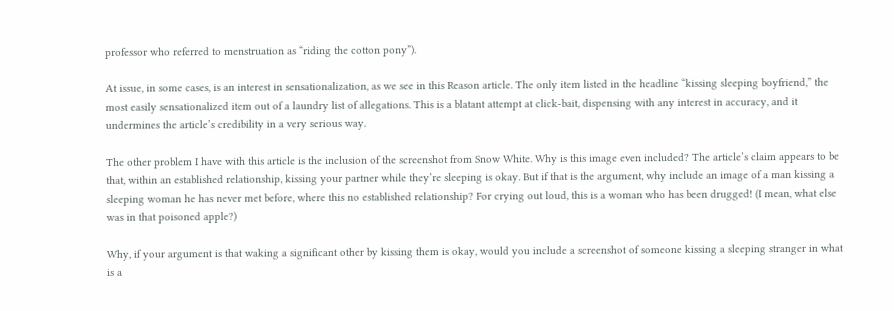professor who referred to menstruation as “riding the cotton pony”).

At issue, in some cases, is an interest in sensationalization, as we see in this Reason article. The only item listed in the headline “kissing sleeping boyfriend,” the most easily sensationalized item out of a laundry list of allegations. This is a blatant attempt at click-bait, dispensing with any interest in accuracy, and it undermines the article’s credibility in a very serious way.

The other problem I have with this article is the inclusion of the screenshot from Snow White. Why is this image even included? The article’s claim appears to be that, within an established relationship, kissing your partner while they’re sleeping is okay. But if that is the argument, why include an image of a man kissing a sleeping woman he has never met before, where this no established relationship? For crying out loud, this is a woman who has been drugged! (I mean, what else was in that poisoned apple?)

Why, if your argument is that waking a significant other by kissing them is okay, would you include a screenshot of someone kissing a sleeping stranger in what is a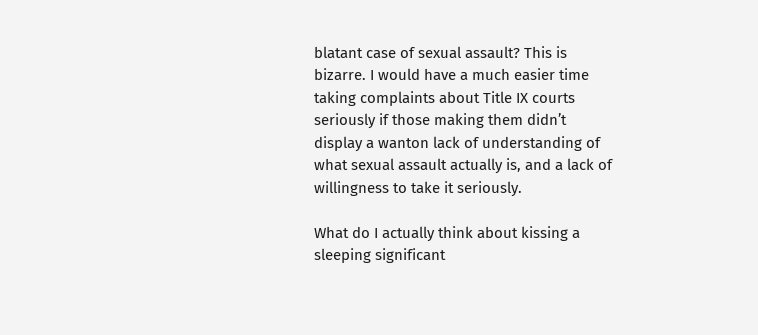blatant case of sexual assault? This is bizarre. I would have a much easier time taking complaints about Title IX courts seriously if those making them didn’t display a wanton lack of understanding of what sexual assault actually is, and a lack of willingness to take it seriously.

What do I actually think about kissing a sleeping significant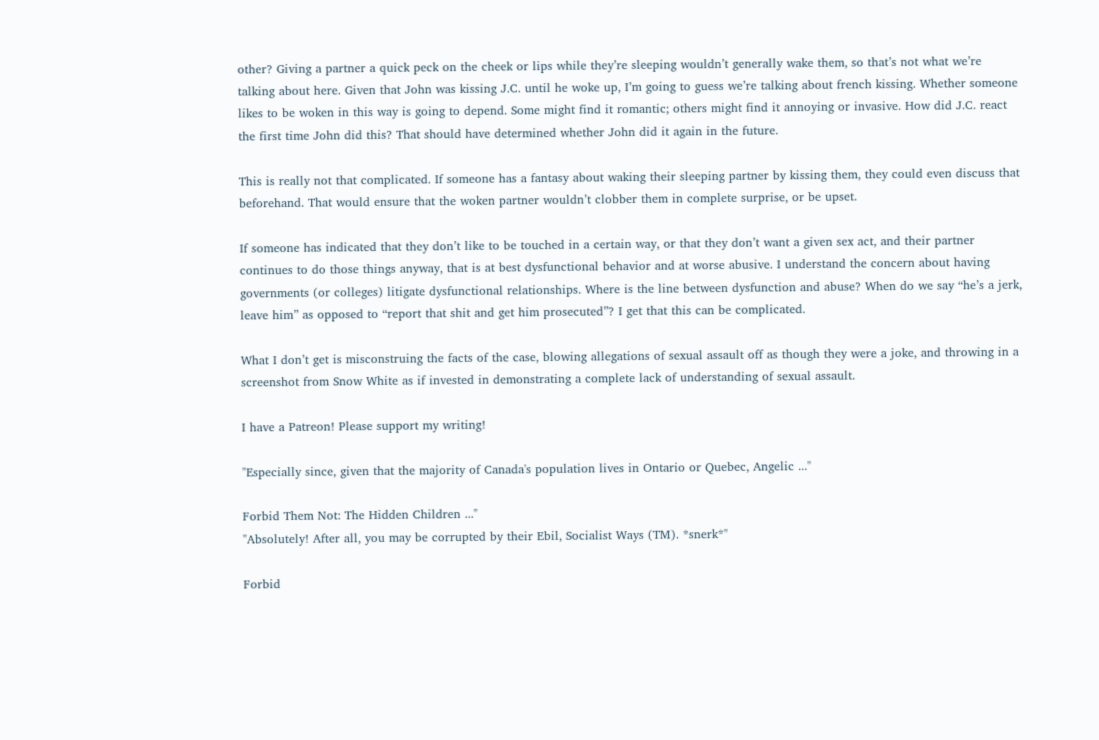other? Giving a partner a quick peck on the cheek or lips while they’re sleeping wouldn’t generally wake them, so that’s not what we’re talking about here. Given that John was kissing J.C. until he woke up, I’m going to guess we’re talking about french kissing. Whether someone likes to be woken in this way is going to depend. Some might find it romantic; others might find it annoying or invasive. How did J.C. react the first time John did this? That should have determined whether John did it again in the future.

This is really not that complicated. If someone has a fantasy about waking their sleeping partner by kissing them, they could even discuss that beforehand. That would ensure that the woken partner wouldn’t clobber them in complete surprise, or be upset.

If someone has indicated that they don’t like to be touched in a certain way, or that they don’t want a given sex act, and their partner continues to do those things anyway, that is at best dysfunctional behavior and at worse abusive. I understand the concern about having governments (or colleges) litigate dysfunctional relationships. Where is the line between dysfunction and abuse? When do we say “he’s a jerk, leave him” as opposed to “report that shit and get him prosecuted”? I get that this can be complicated.

What I don’t get is misconstruing the facts of the case, blowing allegations of sexual assault off as though they were a joke, and throwing in a screenshot from Snow White as if invested in demonstrating a complete lack of understanding of sexual assault.

I have a Patreon! Please support my writing!

"Especially since, given that the majority of Canada's population lives in Ontario or Quebec, Angelic ..."

Forbid Them Not: The Hidden Children ..."
"Absolutely! After all, you may be corrupted by their Ebil, Socialist Ways (TM). *snerk*"

Forbid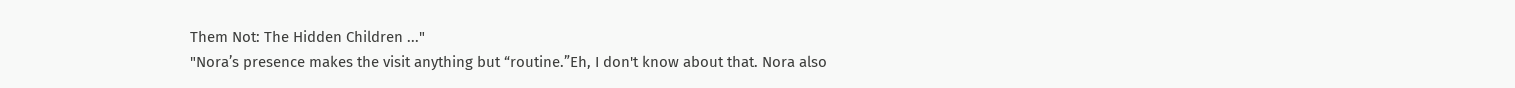Them Not: The Hidden Children ..."
"Nora’s presence makes the visit anything but “routine.”Eh, I don't know about that. Nora also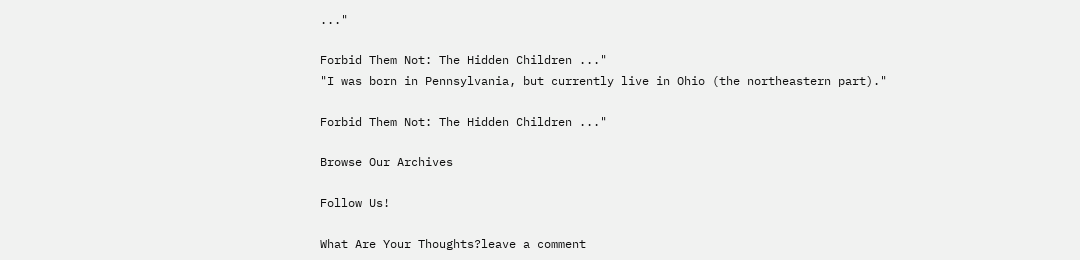..."

Forbid Them Not: The Hidden Children ..."
"I was born in Pennsylvania, but currently live in Ohio (the northeastern part)."

Forbid Them Not: The Hidden Children ..."

Browse Our Archives

Follow Us!

What Are Your Thoughts?leave a comment